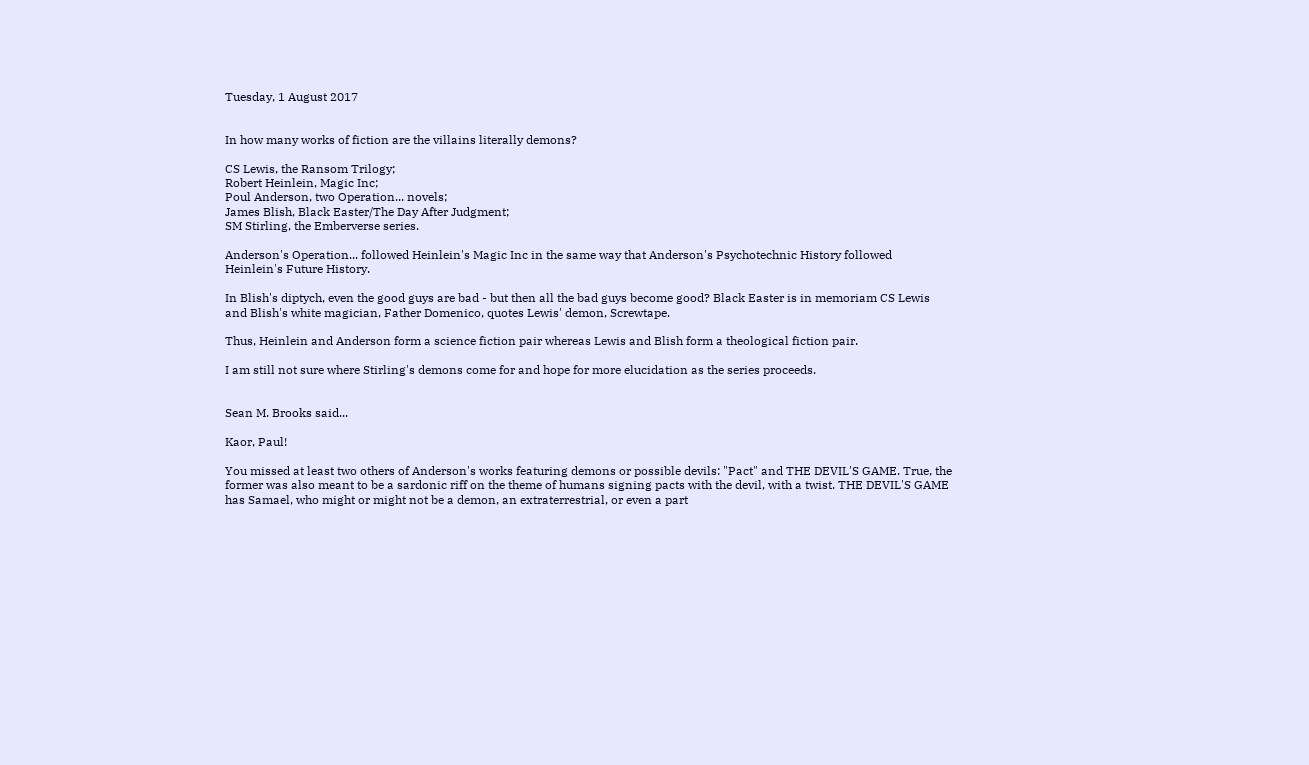Tuesday, 1 August 2017


In how many works of fiction are the villains literally demons?

CS Lewis, the Ransom Trilogy;
Robert Heinlein, Magic Inc;
Poul Anderson, two Operation... novels;
James Blish, Black Easter/The Day After Judgment;
SM Stirling, the Emberverse series.

Anderson's Operation... followed Heinlein's Magic Inc in the same way that Anderson's Psychotechnic History followed Heinlein's Future History.

In Blish's diptych, even the good guys are bad - but then all the bad guys become good? Black Easter is in memoriam CS Lewis and Blish's white magician, Father Domenico, quotes Lewis' demon, Screwtape.

Thus, Heinlein and Anderson form a science fiction pair whereas Lewis and Blish form a theological fiction pair.

I am still not sure where Stirling's demons come for and hope for more elucidation as the series proceeds.


Sean M. Brooks said...

Kaor, Paul!

You missed at least two others of Anderson's works featuring demons or possible devils: "Pact" and THE DEVIL'S GAME. True, the former was also meant to be a sardonic riff on the theme of humans signing pacts with the devil, with a twist. THE DEVIL'S GAME has Samael, who might or might not be a demon, an extraterrestrial, or even a part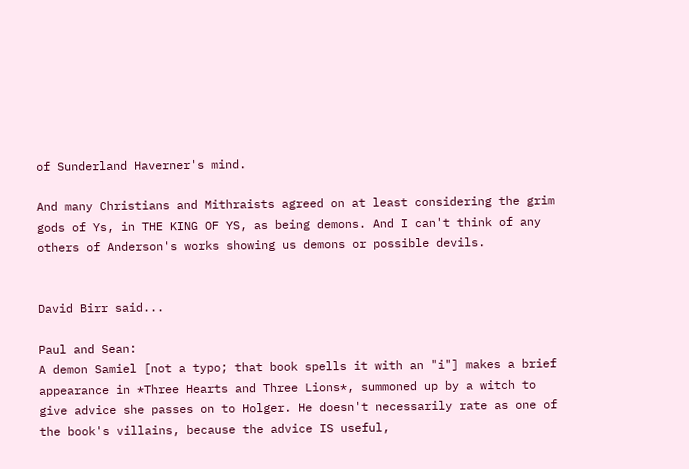of Sunderland Haverner's mind.

And many Christians and Mithraists agreed on at least considering the grim gods of Ys, in THE KING OF YS, as being demons. And I can't think of any others of Anderson's works showing us demons or possible devils.


David Birr said...

Paul and Sean:
A demon Samiel [not a typo; that book spells it with an "i"] makes a brief appearance in *Three Hearts and Three Lions*, summoned up by a witch to give advice she passes on to Holger. He doesn't necessarily rate as one of the book's villains, because the advice IS useful,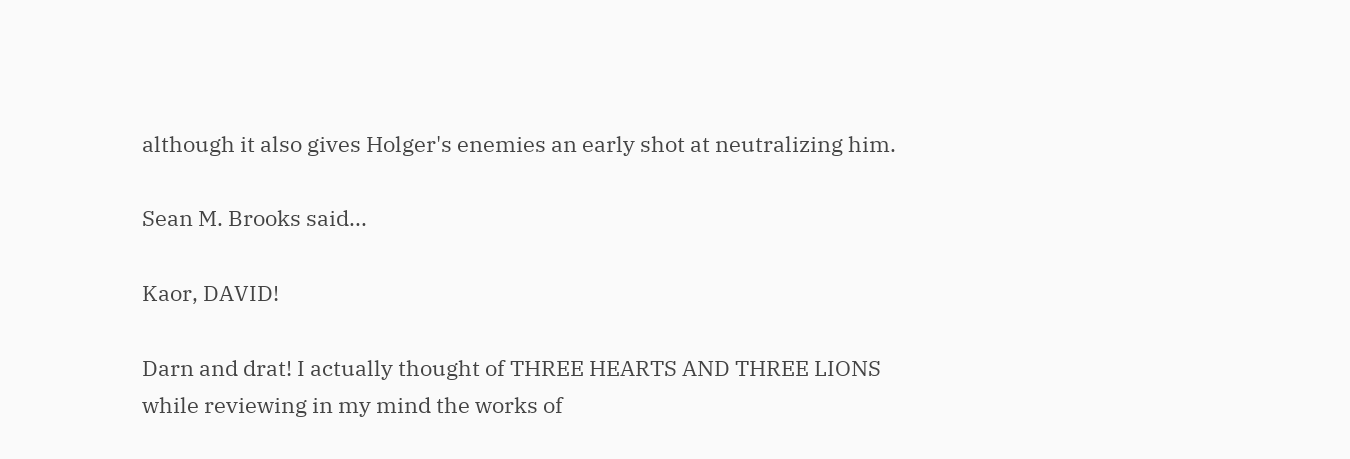although it also gives Holger's enemies an early shot at neutralizing him.

Sean M. Brooks said...

Kaor, DAVID!

Darn and drat! I actually thought of THREE HEARTS AND THREE LIONS while reviewing in my mind the works of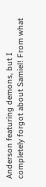Anderson featuring demons, but I completely forgot about Samiel! From what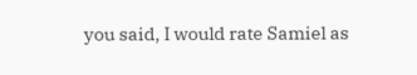you said, I would rate Samiel as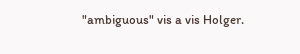"ambiguous" vis a vis Holger.